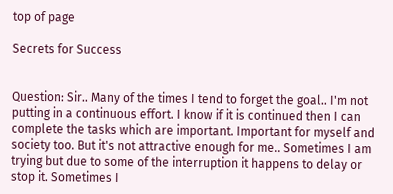top of page

Secrets for Success


Question: Sir.. Many of the times I tend to forget the goal.. I'm not putting in a continuous effort. I know if it is continued then I can complete the tasks which are important. Important for myself and society too. But it's not attractive enough for me.. Sometimes I am trying but due to some of the interruption it happens to delay or stop it. Sometimes I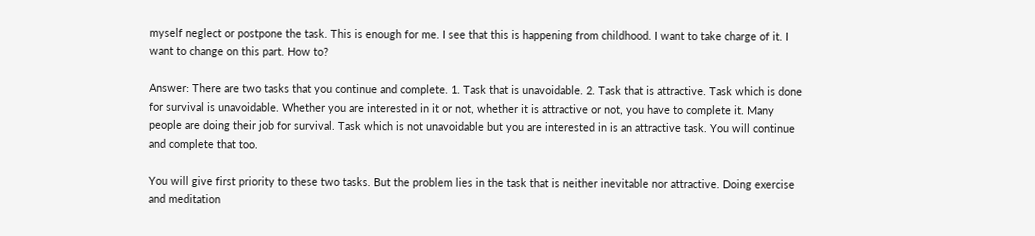myself neglect or postpone the task. This is enough for me. I see that this is happening from childhood. I want to take charge of it. I want to change on this part. How to?

Answer: There are two tasks that you continue and complete. 1. Task that is unavoidable. 2. Task that is attractive. Task which is done for survival is unavoidable. Whether you are interested in it or not, whether it is attractive or not, you have to complete it. Many people are doing their job for survival. Task which is not unavoidable but you are interested in is an attractive task. You will continue and complete that too.

You will give first priority to these two tasks. But the problem lies in the task that is neither inevitable nor attractive. Doing exercise and meditation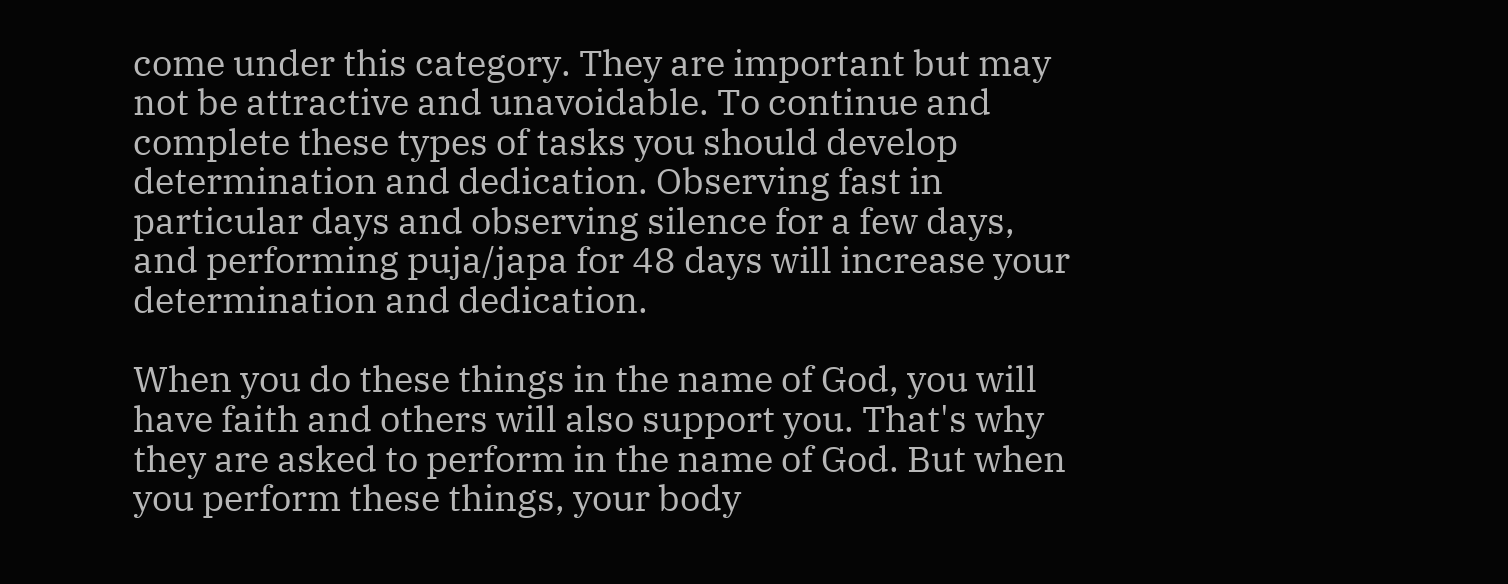come under this category. They are important but may not be attractive and unavoidable. To continue and complete these types of tasks you should develop determination and dedication. Observing fast in particular days and observing silence for a few days, and performing puja/japa for 48 days will increase your determination and dedication.

When you do these things in the name of God, you will have faith and others will also support you. That's why they are asked to perform in the name of God. But when you perform these things, your body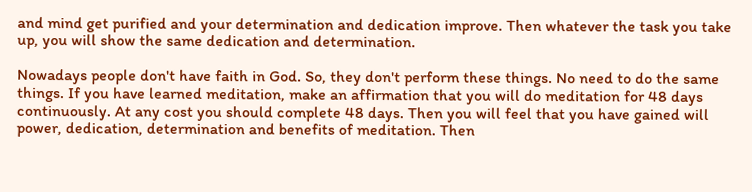and mind get purified and your determination and dedication improve. Then whatever the task you take up, you will show the same dedication and determination.

Nowadays people don't have faith in God. So, they don't perform these things. No need to do the same things. If you have learned meditation, make an affirmation that you will do meditation for 48 days continuously. At any cost you should complete 48 days. Then you will feel that you have gained will power, dedication, determination and benefits of meditation. Then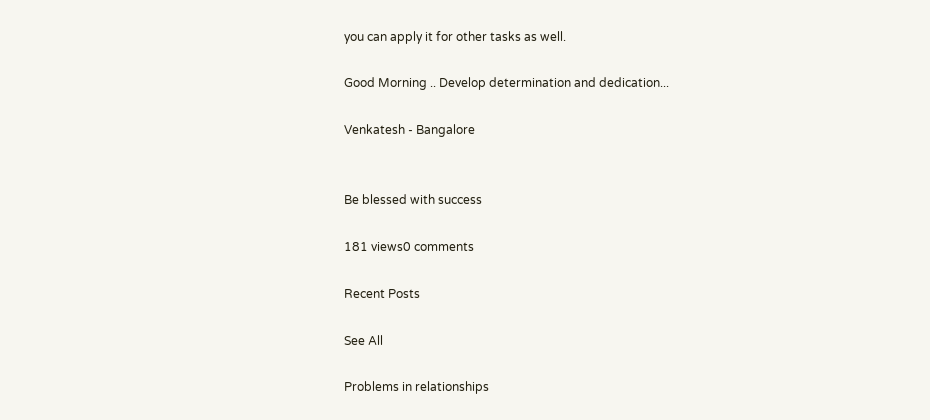you can apply it for other tasks as well.

Good Morning .. Develop determination and dedication...

Venkatesh - Bangalore


Be blessed with success

181 views0 comments

Recent Posts

See All

Problems in relationships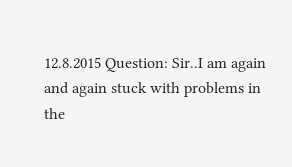12.8.2015 Question: Sir..I am again and again stuck with problems in the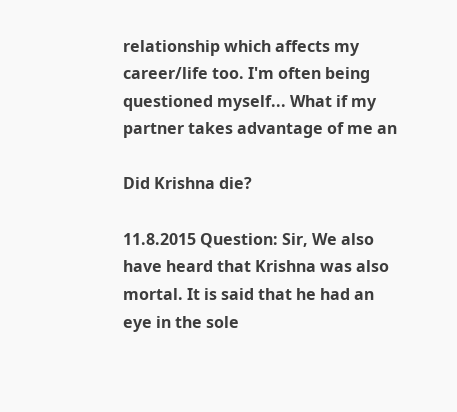relationship which affects my career/life too. I'm often being questioned myself... What if my partner takes advantage of me an

Did Krishna die?

11.8.2015 Question: Sir, We also have heard that Krishna was also mortal. It is said that he had an eye in the sole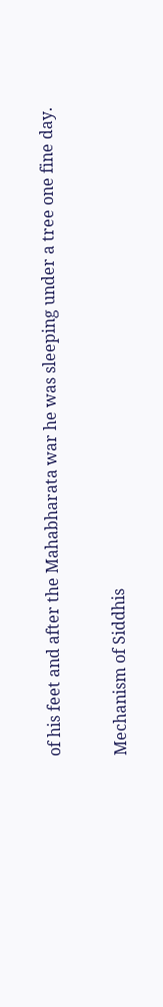of his feet and after the Mahabharata war he was sleeping under a tree one fine day.

Mechanism of Siddhis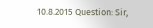10.8.2015 Question: Sir,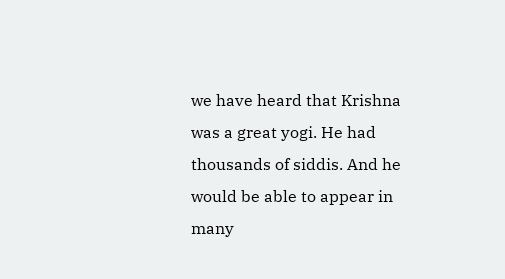we have heard that Krishna was a great yogi. He had thousands of siddis. And he would be able to appear in many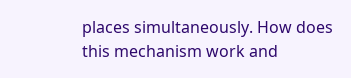places simultaneously. How does this mechanism work and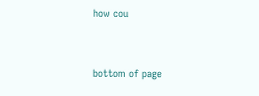how cou


bottom of page